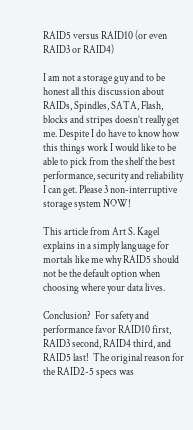RAID5 versus RAID10 (or even RAID3 or RAID4)

I am not a storage guy and to be honest all this discussion about RAIDs, Spindles, SATA, Flash, blocks and stripes doesn’t really get me. Despite I do have to know how this things work I would like to be able to pick from the shelf the best performance, security and reliability I can get. Please 3 non-interruptive storage system NOW!

This article from Art S. Kagel explains in a simply language for mortals like me why RAID5 should not be the default option when choosing where your data lives.

Conclusion?  For safety and performance favor RAID10 first, RAID3 second, RAID4 third, and RAID5 last!  The original reason for the RAID2-5 specs was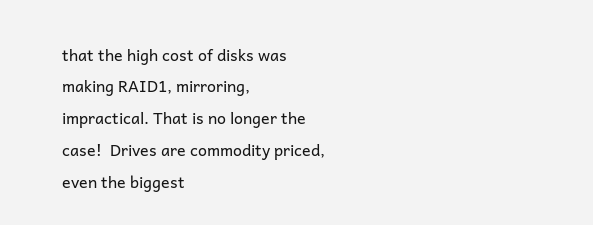that the high cost of disks was making RAID1, mirroring, impractical. That is no longer the case!  Drives are commodity priced, even the biggest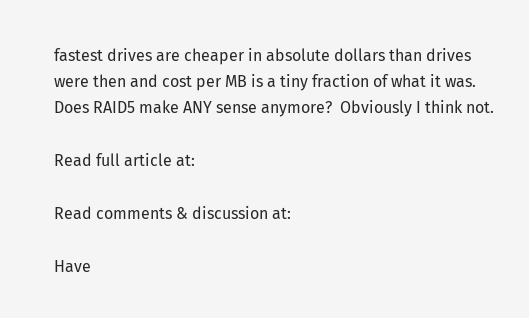fastest drives are cheaper in absolute dollars than drives were then and cost per MB is a tiny fraction of what it was.  Does RAID5 make ANY sense anymore?  Obviously I think not.

Read full article at:

Read comments & discussion at:

Have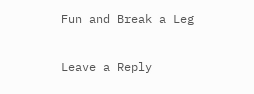Fun and Break a Leg

Leave a Reply